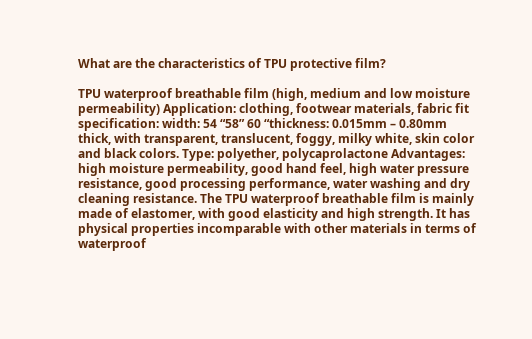What are the characteristics of TPU protective film?

TPU waterproof breathable film (high, medium and low moisture permeability) Application: clothing, footwear materials, fabric fit specification: width: 54 “58” 60 “thickness: 0.015mm – 0.80mm thick, with transparent, translucent, foggy, milky white, skin color and black colors. Type: polyether, polycaprolactone Advantages: high moisture permeability, good hand feel, high water pressure resistance, good processing performance, water washing and dry cleaning resistance. The TPU waterproof breathable film is mainly made of elastomer, with good elasticity and high strength. It has physical properties incomparable with other materials in terms of waterproof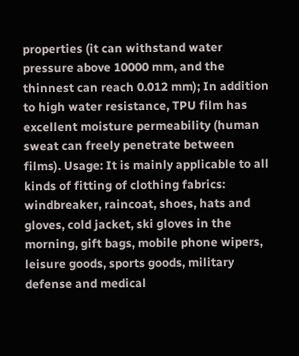properties (it can withstand water pressure above 10000 mm, and the thinnest can reach 0.012 mm); In addition to high water resistance, TPU film has excellent moisture permeability (human sweat can freely penetrate between films). Usage: It is mainly applicable to all kinds of fitting of clothing fabrics: windbreaker, raincoat, shoes, hats and gloves, cold jacket, ski gloves in the morning, gift bags, mobile phone wipers, leisure goods, sports goods, military defense and medical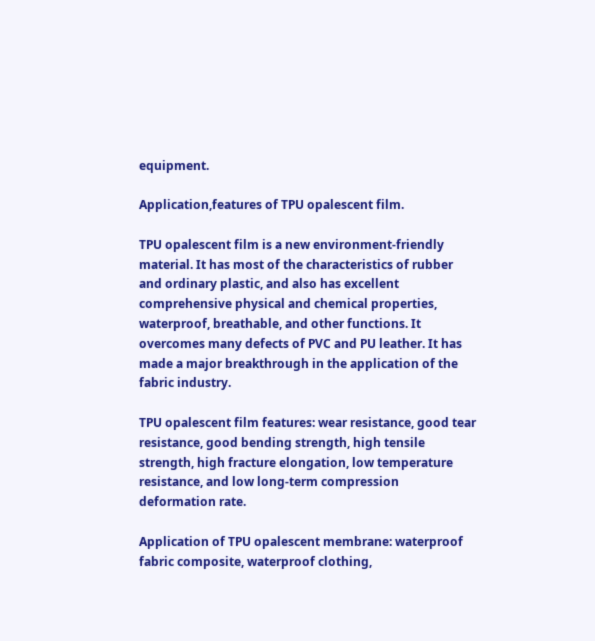equipment.

Application,features of TPU opalescent film.

TPU opalescent film is a new environment-friendly material. It has most of the characteristics of rubber and ordinary plastic, and also has excellent comprehensive physical and chemical properties, waterproof, breathable, and other functions. It overcomes many defects of PVC and PU leather. It has made a major breakthrough in the application of the fabric industry.

TPU opalescent film features: wear resistance, good tear resistance, good bending strength, high tensile strength, high fracture elongation, low temperature resistance, and low long-term compression deformation rate.

Application of TPU opalescent membrane: waterproof fabric composite, waterproof clothing,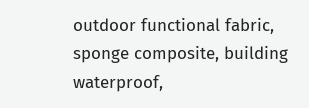outdoor functional fabric, sponge composite, building waterproof,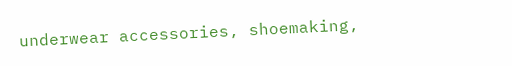underwear accessories, shoemaking,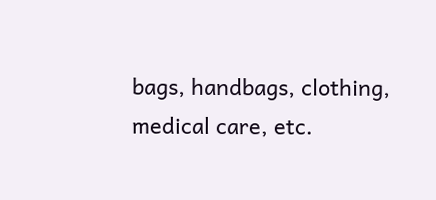bags, handbags, clothing, medical care, etc.